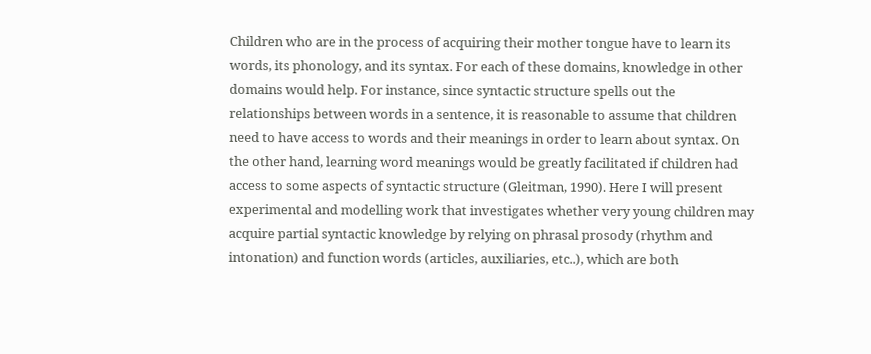Children who are in the process of acquiring their mother tongue have to learn its words, its phonology, and its syntax. For each of these domains, knowledge in other domains would help. For instance, since syntactic structure spells out the relationships between words in a sentence, it is reasonable to assume that children need to have access to words and their meanings in order to learn about syntax. On the other hand, learning word meanings would be greatly facilitated if children had access to some aspects of syntactic structure (Gleitman, 1990). Here I will present experimental and modelling work that investigates whether very young children may acquire partial syntactic knowledge by relying on phrasal prosody (rhythm and intonation) and function words (articles, auxiliaries, etc..), which are both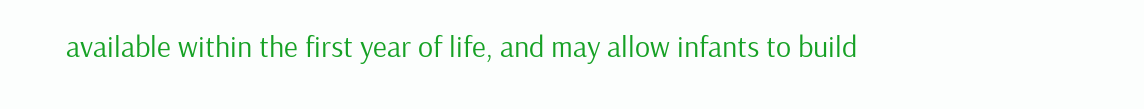available within the first year of life, and may allow infants to build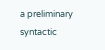a preliminary syntactic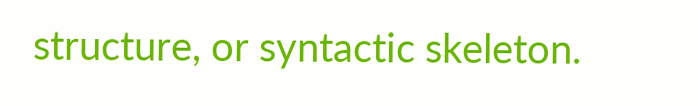structure, or syntactic skeleton.